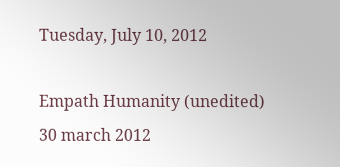Tuesday, July 10, 2012

Empath Humanity (unedited) 30 march 2012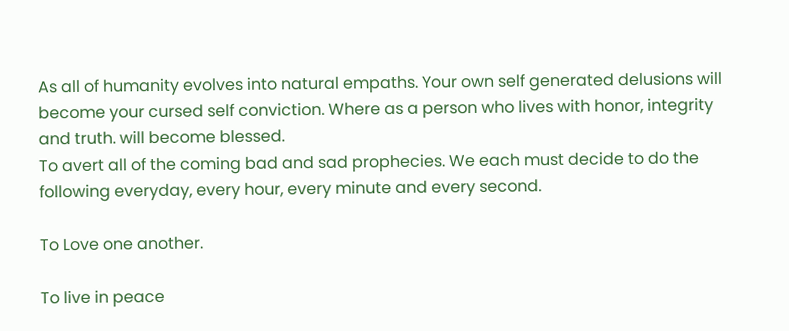As all of humanity evolves into natural empaths. Your own self generated delusions will become your cursed self conviction. Where as a person who lives with honor, integrity and truth. will become blessed.
To avert all of the coming bad and sad prophecies. We each must decide to do the following everyday, every hour, every minute and every second.

To Love one another.

To live in peace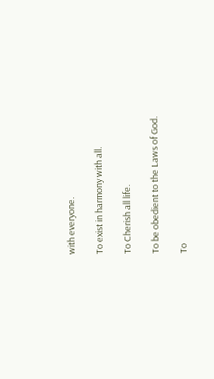with everyone.

To exist in harmony with all.

To Cherish all life.

To be obedient to the Laws of God.

To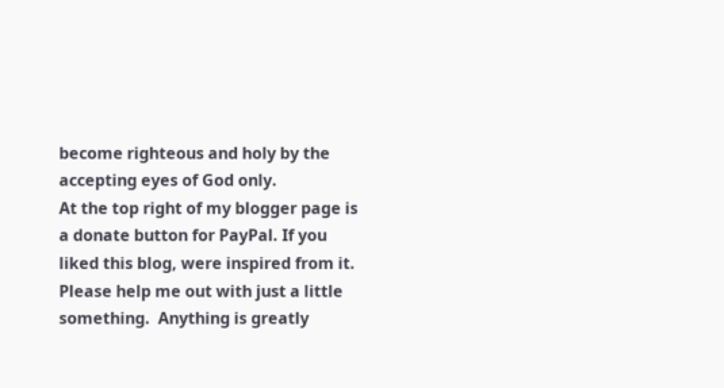become righteous and holy by the accepting eyes of God only.
At the top right of my blogger page is a donate button for PayPal. If you liked this blog, were inspired from it. Please help me out with just a little something.  Anything is greatly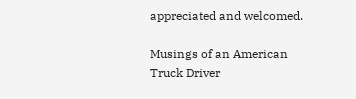appreciated and welcomed.

Musings of an American Truck Driver